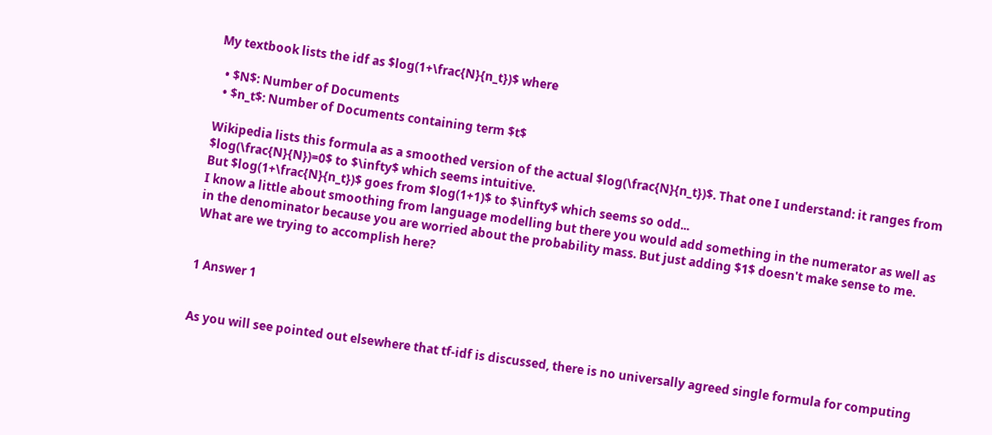My textbook lists the idf as $log(1+\frac{N}{n_t})$ where

  • $N$: Number of Documents
  • $n_t$: Number of Documents containing term $t$

Wikipedia lists this formula as a smoothed version of the actual $log(\frac{N}{n_t})$. That one I understand: it ranges from $log(\frac{N}{N})=0$ to $\infty$ which seems intuitive.
But $log(1+\frac{N}{n_t})$ goes from $log(1+1)$ to $\infty$ which seems so odd...
I know a little about smoothing from language modelling but there you would add something in the numerator as well as in the denominator because you are worried about the probability mass. But just adding $1$ doesn't make sense to me. What are we trying to accomplish here?


1 Answer 1


As you will see pointed out elsewhere that tf-idf is discussed, there is no universally agreed single formula for computing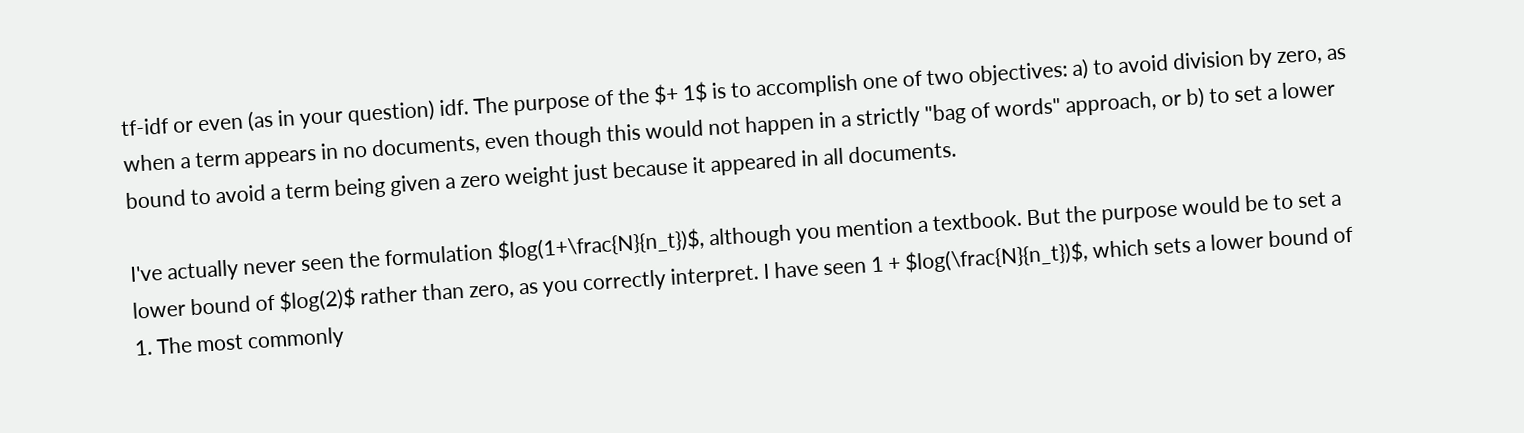tf-idf or even (as in your question) idf. The purpose of the $+ 1$ is to accomplish one of two objectives: a) to avoid division by zero, as when a term appears in no documents, even though this would not happen in a strictly "bag of words" approach, or b) to set a lower bound to avoid a term being given a zero weight just because it appeared in all documents.

I've actually never seen the formulation $log(1+\frac{N}{n_t})$, although you mention a textbook. But the purpose would be to set a lower bound of $log(2)$ rather than zero, as you correctly interpret. I have seen 1 + $log(\frac{N}{n_t})$, which sets a lower bound of 1. The most commonly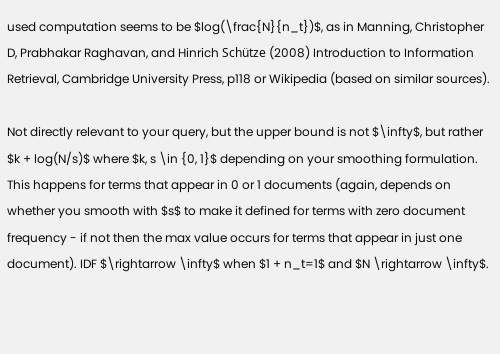used computation seems to be $log(\frac{N}{n_t})$, as in Manning, Christopher D, Prabhakar Raghavan, and Hinrich Schütze (2008) Introduction to Information Retrieval, Cambridge University Press, p118 or Wikipedia (based on similar sources).

Not directly relevant to your query, but the upper bound is not $\infty$, but rather $k + log(N/s)$ where $k, s \in {0, 1}$ depending on your smoothing formulation. This happens for terms that appear in 0 or 1 documents (again, depends on whether you smooth with $s$ to make it defined for terms with zero document frequency - if not then the max value occurs for terms that appear in just one document). IDF $\rightarrow \infty$ when $1 + n_t=1$ and $N \rightarrow \infty$.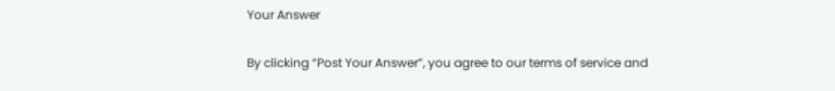Your Answer

By clicking “Post Your Answer”, you agree to our terms of service and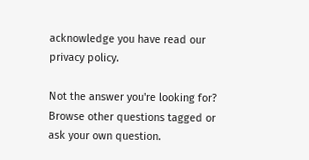acknowledge you have read our privacy policy.

Not the answer you're looking for? Browse other questions tagged or ask your own question.